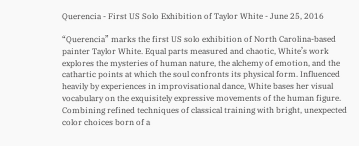Querencia - First US Solo Exhibition of Taylor White - June 25, 2016

“Querencia” marks the first US solo exhibition of North Carolina-based painter Taylor White. Equal parts measured and chaotic, White’s work explores the mysteries of human nature, the alchemy of emotion, and the cathartic points at which the soul confronts its physical form. Influenced heavily by experiences in improvisational dance, White bases her visual vocabulary on the exquisitely expressive movements of the human figure. Combining refined techniques of classical training with bright, unexpected color choices born of a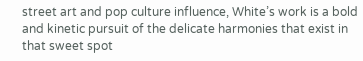street art and pop culture influence, White’s work is a bold and kinetic pursuit of the delicate harmonies that exist in that sweet spot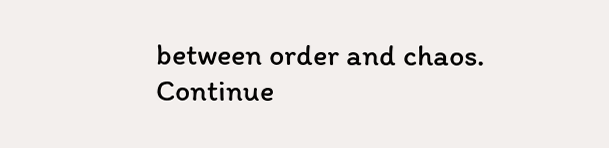between order and chaos.
Continue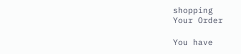shopping
Your Order

You have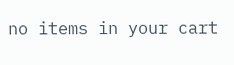no items in your cart